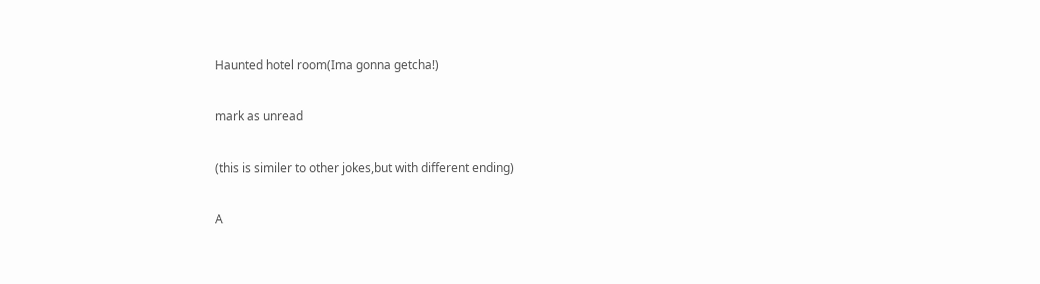Haunted hotel room(Ima gonna getcha!)

mark as unread

(this is similer to other jokes,but with different ending)

A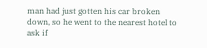man had just gotten his car broken down, so he went to the nearest hotel to ask if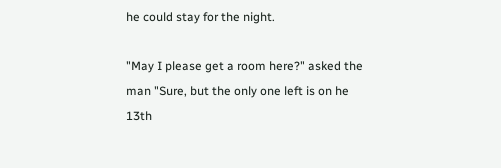he could stay for the night.

"May I please get a room here?" asked the man "Sure, but the only one left is on he 13th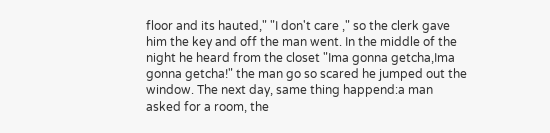floor and its hauted," "I don't care ," so the clerk gave him the key and off the man went. In the middle of the night he heard from the closet "Ima gonna getcha,Ima gonna getcha!" the man go so scared he jumped out the window. The next day, same thing happend:a man asked for a room, the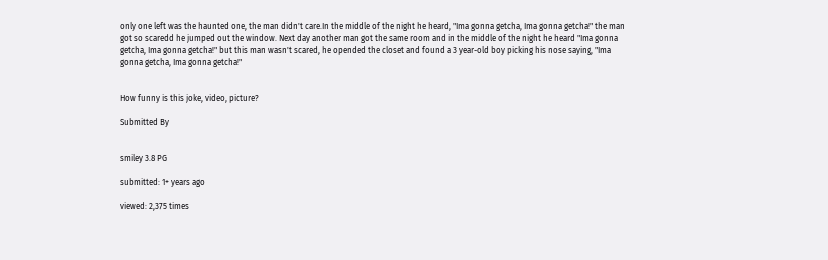only one left was the haunted one, the man didn't care.In the middle of the night he heard, "Ima gonna getcha, Ima gonna getcha!" the man got so scaredd he jumped out the window. Next day another man got the same room and in the middle of the night he heard "Ima gonna getcha, Ima gonna getcha!" but this man wasn't scared, he opended the closet and found a 3 year-old boy picking his nose saying, "Ima gonna getcha, Ima gonna getcha!"


How funny is this joke, video, picture?

Submitted By


smiley 3.8 PG

submitted: 1+ years ago

viewed: 2,375 times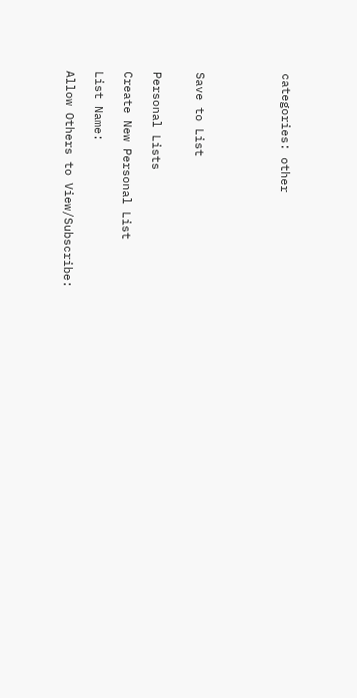categories: other





Save to List


Personal Lists

Create New Personal List

List Name:

Allow Others to View/Subscribe: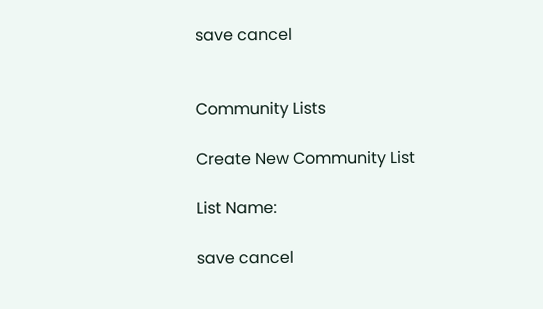save cancel


Community Lists

Create New Community List

List Name:

save cancel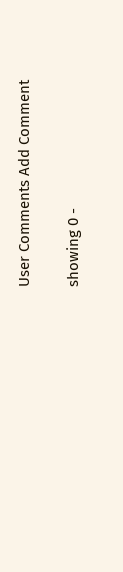User Comments Add Comment

showing 0 -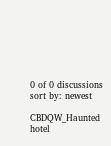0 of 0 discussions       sort by: newest

CBDQW_Haunted hotel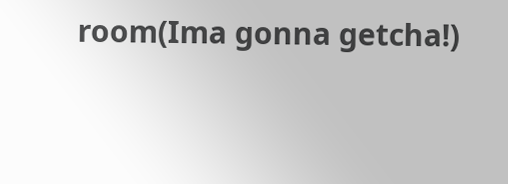room(Ima gonna getcha!)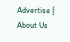Advertise | About Us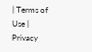| Terms of Use | Privacy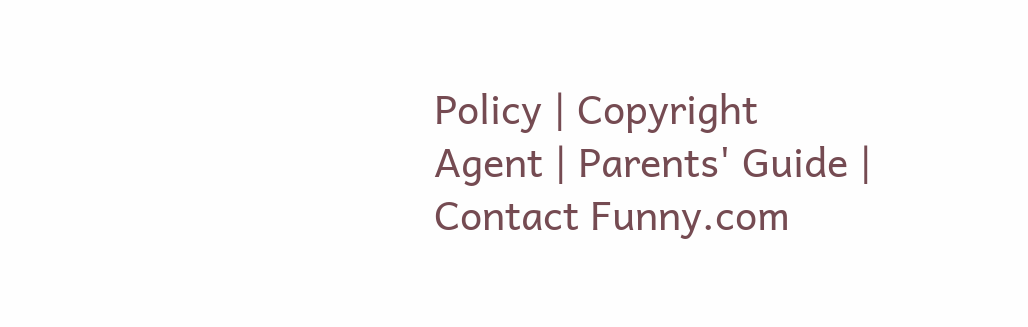Policy | Copyright Agent | Parents' Guide | Contact Funny.com